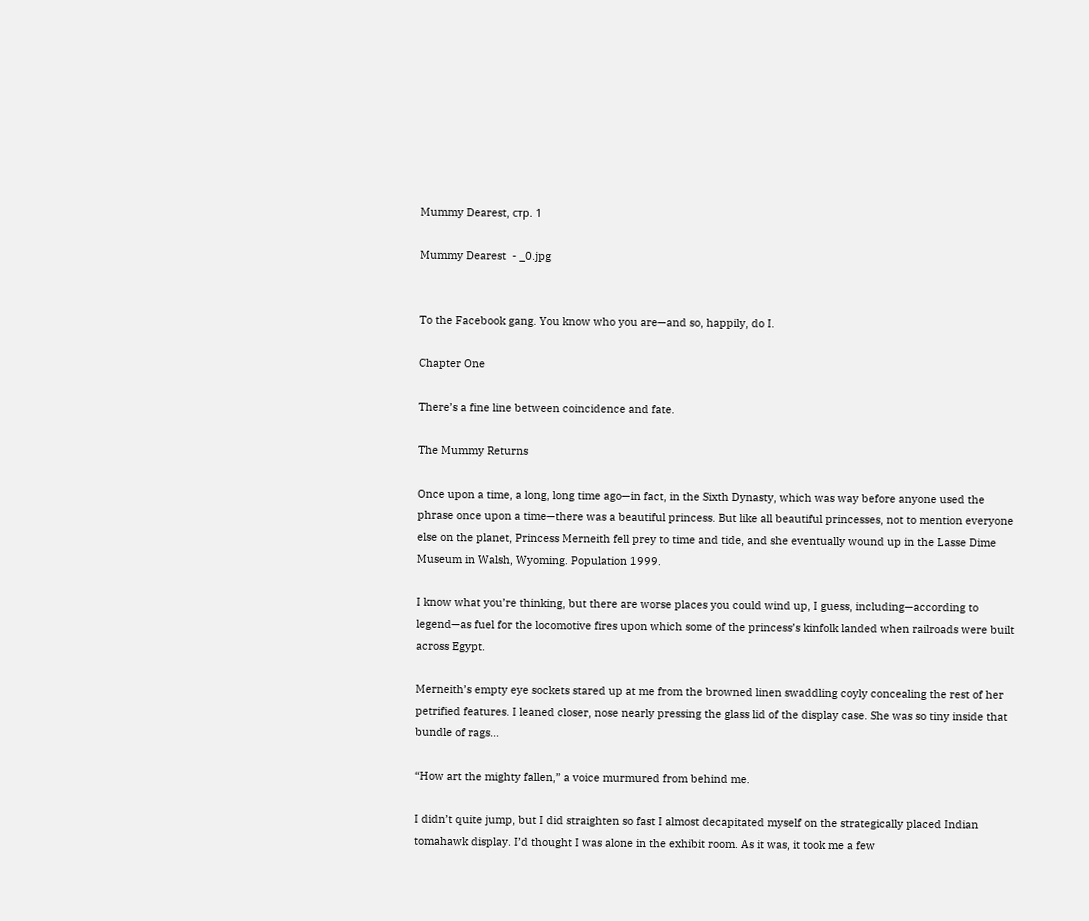Mummy Dearest, стр. 1

Mummy Dearest  - _0.jpg


To the Facebook gang. You know who you are—and so, happily, do I.

Chapter One

There’s a fine line between coincidence and fate.

The Mummy Returns

Once upon a time, a long, long time ago—in fact, in the Sixth Dynasty, which was way before anyone used the phrase once upon a time—there was a beautiful princess. But like all beautiful princesses, not to mention everyone else on the planet, Princess Merneith fell prey to time and tide, and she eventually wound up in the Lasse Dime Museum in Walsh, Wyoming. Population 1999.

I know what you’re thinking, but there are worse places you could wind up, I guess, including—according to legend—as fuel for the locomotive fires upon which some of the princess’s kinfolk landed when railroads were built across Egypt.

Merneith’s empty eye sockets stared up at me from the browned linen swaddling coyly concealing the rest of her petrified features. I leaned closer, nose nearly pressing the glass lid of the display case. She was so tiny inside that bundle of rags…

“How art the mighty fallen,” a voice murmured from behind me.

I didn’t quite jump, but I did straighten so fast I almost decapitated myself on the strategically placed Indian tomahawk display. I’d thought I was alone in the exhibit room. As it was, it took me a few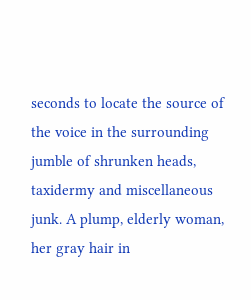seconds to locate the source of the voice in the surrounding jumble of shrunken heads, taxidermy and miscellaneous junk. A plump, elderly woman, her gray hair in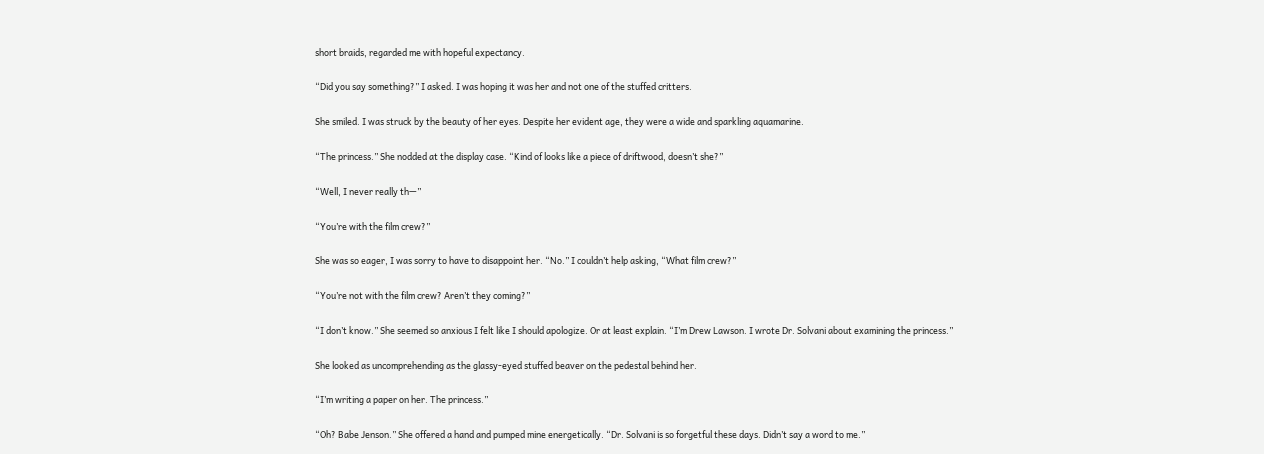short braids, regarded me with hopeful expectancy.

“Did you say something?” I asked. I was hoping it was her and not one of the stuffed critters.

She smiled. I was struck by the beauty of her eyes. Despite her evident age, they were a wide and sparkling aquamarine.

“The princess.” She nodded at the display case. “Kind of looks like a piece of driftwood, doesn’t she?”

“Well, I never really th—”

“You’re with the film crew?”

She was so eager, I was sorry to have to disappoint her. “No.” I couldn’t help asking, “What film crew?”

“You’re not with the film crew? Aren’t they coming?”

“I don’t know.” She seemed so anxious I felt like I should apologize. Or at least explain. “I’m Drew Lawson. I wrote Dr. Solvani about examining the princess.”

She looked as uncomprehending as the glassy-eyed stuffed beaver on the pedestal behind her.

“I’m writing a paper on her. The princess.”

“Oh? Babe Jenson.” She offered a hand and pumped mine energetically. “Dr. Solvani is so forgetful these days. Didn’t say a word to me.”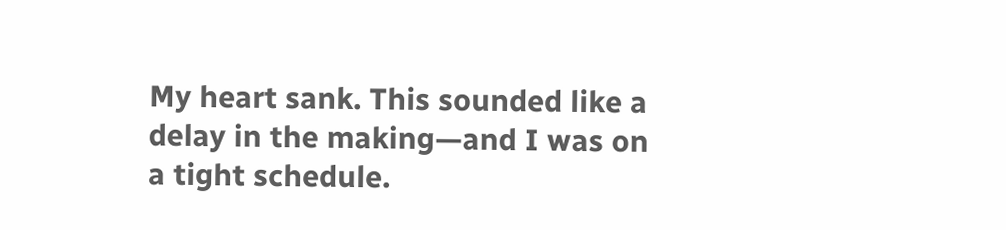My heart sank. This sounded like a delay in the making—and I was on a tight schedule.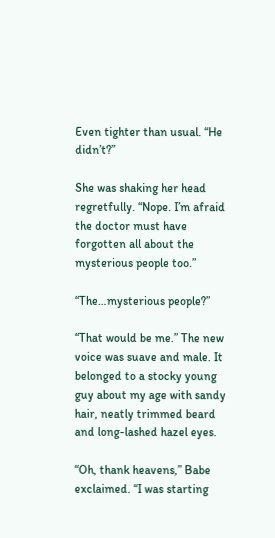Even tighter than usual. “He didn’t?”

She was shaking her head regretfully. “Nope. I’m afraid the doctor must have forgotten all about the mysterious people too.”

“The…mysterious people?”

“That would be me.” The new voice was suave and male. It belonged to a stocky young guy about my age with sandy hair, neatly trimmed beard and long-lashed hazel eyes.

“Oh, thank heavens,” Babe exclaimed. “I was starting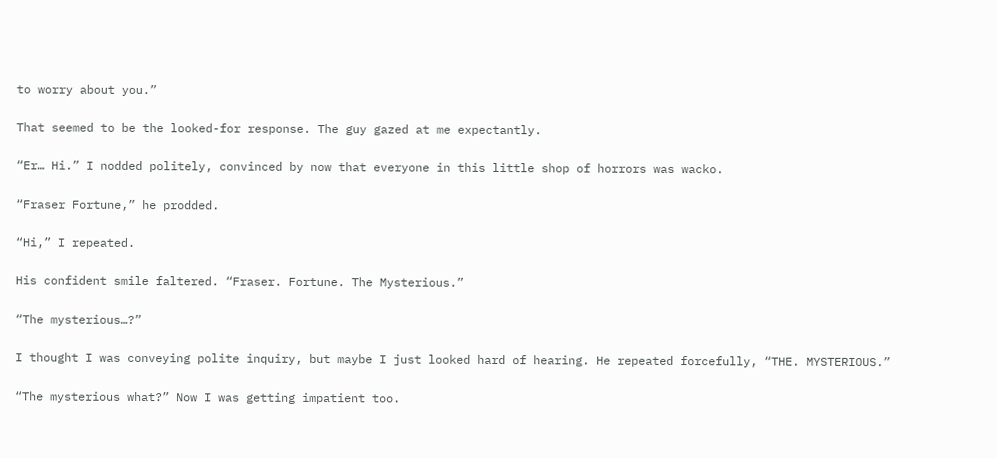to worry about you.”

That seemed to be the looked-for response. The guy gazed at me expectantly.

“Er… Hi.” I nodded politely, convinced by now that everyone in this little shop of horrors was wacko.

“Fraser Fortune,” he prodded.

“Hi,” I repeated.

His confident smile faltered. “Fraser. Fortune. The Mysterious.”

“The mysterious…?”

I thought I was conveying polite inquiry, but maybe I just looked hard of hearing. He repeated forcefully, “THE. MYSTERIOUS.”

“The mysterious what?” Now I was getting impatient too.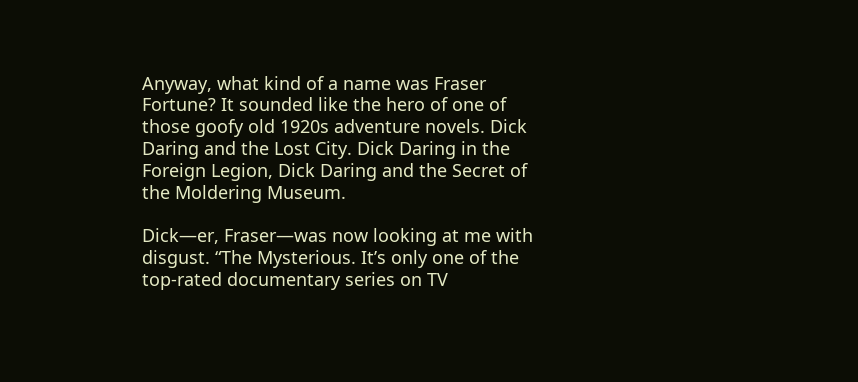Anyway, what kind of a name was Fraser Fortune? It sounded like the hero of one of those goofy old 1920s adventure novels. Dick Daring and the Lost City. Dick Daring in the Foreign Legion, Dick Daring and the Secret of the Moldering Museum.

Dick—er, Fraser—was now looking at me with disgust. “The Mysterious. It’s only one of the top-rated documentary series on TV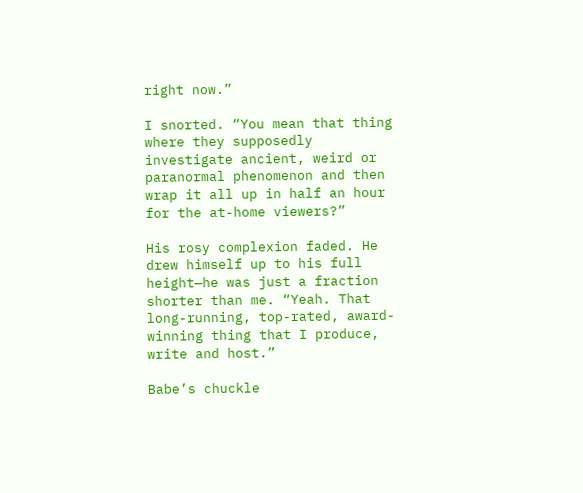right now.”

I snorted. “You mean that thing where they supposedly investigate ancient, weird or paranormal phenomenon and then wrap it all up in half an hour for the at-home viewers?”

His rosy complexion faded. He drew himself up to his full height—he was just a fraction shorter than me. “Yeah. That long-running, top-rated, award-winning thing that I produce, write and host.”

Babe’s chuckle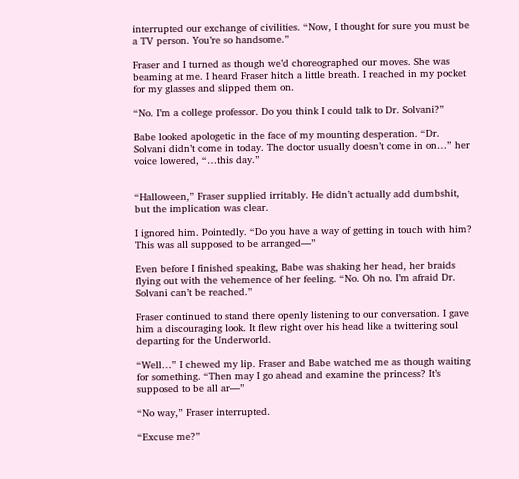interrupted our exchange of civilities. “Now, I thought for sure you must be a TV person. You’re so handsome.”

Fraser and I turned as though we’d choreographed our moves. She was beaming at me. I heard Fraser hitch a little breath. I reached in my pocket for my glasses and slipped them on.

“No. I’m a college professor. Do you think I could talk to Dr. Solvani?”

Babe looked apologetic in the face of my mounting desperation. “Dr. Solvani didn’t come in today. The doctor usually doesn’t come in on…” her voice lowered, “…this day.”


“Halloween,” Fraser supplied irritably. He didn’t actually add dumbshit, but the implication was clear.

I ignored him. Pointedly. “Do you have a way of getting in touch with him? This was all supposed to be arranged—”

Even before I finished speaking, Babe was shaking her head, her braids flying out with the vehemence of her feeling. “No. Oh no. I’m afraid Dr. Solvani can’t be reached.”

Fraser continued to stand there openly listening to our conversation. I gave him a discouraging look. It flew right over his head like a twittering soul departing for the Underworld.

“Well…” I chewed my lip. Fraser and Babe watched me as though waiting for something. “Then may I go ahead and examine the princess? It’s supposed to be all ar—”

“No way,” Fraser interrupted.

“Excuse me?”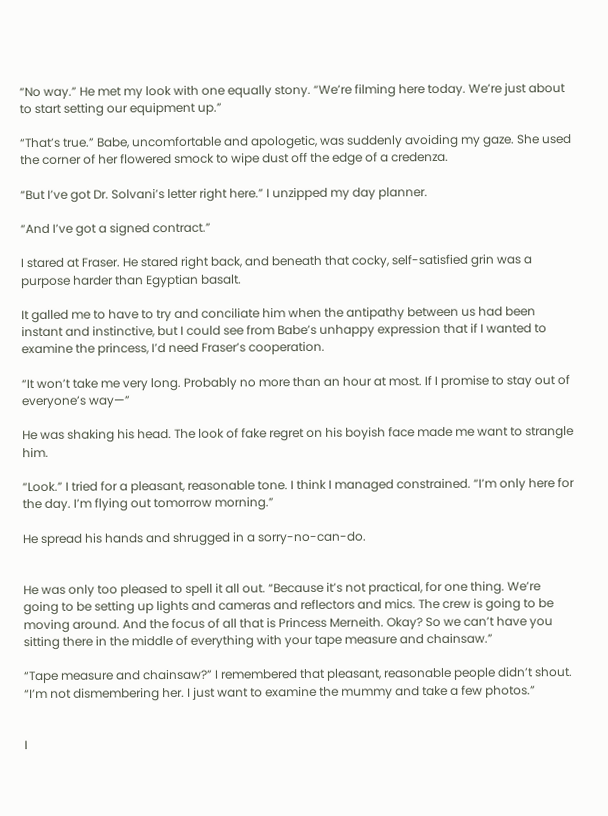“No way.” He met my look with one equally stony. “We’re filming here today. We’re just about to start setting our equipment up.”

“That’s true.” Babe, uncomfortable and apologetic, was suddenly avoiding my gaze. She used the corner of her flowered smock to wipe dust off the edge of a credenza.

“But I’ve got Dr. Solvani’s letter right here.” I unzipped my day planner.

“And I’ve got a signed contract.”

I stared at Fraser. He stared right back, and beneath that cocky, self-satisfied grin was a purpose harder than Egyptian basalt.

It galled me to have to try and conciliate him when the antipathy between us had been instant and instinctive, but I could see from Babe’s unhappy expression that if I wanted to examine the princess, I’d need Fraser’s cooperation.

“It won’t take me very long. Probably no more than an hour at most. If I promise to stay out of everyone’s way—”

He was shaking his head. The look of fake regret on his boyish face made me want to strangle him.

“Look.” I tried for a pleasant, reasonable tone. I think I managed constrained. “I’m only here for the day. I’m flying out tomorrow morning.”

He spread his hands and shrugged in a sorry-no-can-do.


He was only too pleased to spell it all out. “Because it’s not practical, for one thing. We’re going to be setting up lights and cameras and reflectors and mics. The crew is going to be moving around. And the focus of all that is Princess Merneith. Okay? So we can’t have you sitting there in the middle of everything with your tape measure and chainsaw.”

“Tape measure and chainsaw?” I remembered that pleasant, reasonable people didn’t shout. “I’m not dismembering her. I just want to examine the mummy and take a few photos.”


I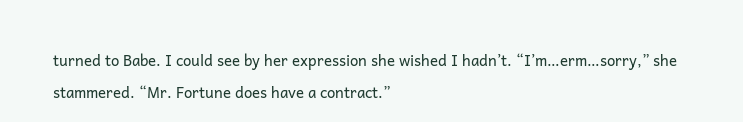turned to Babe. I could see by her expression she wished I hadn’t. “I’m…erm…sorry,” she stammered. “Mr. Fortune does have a contract.”